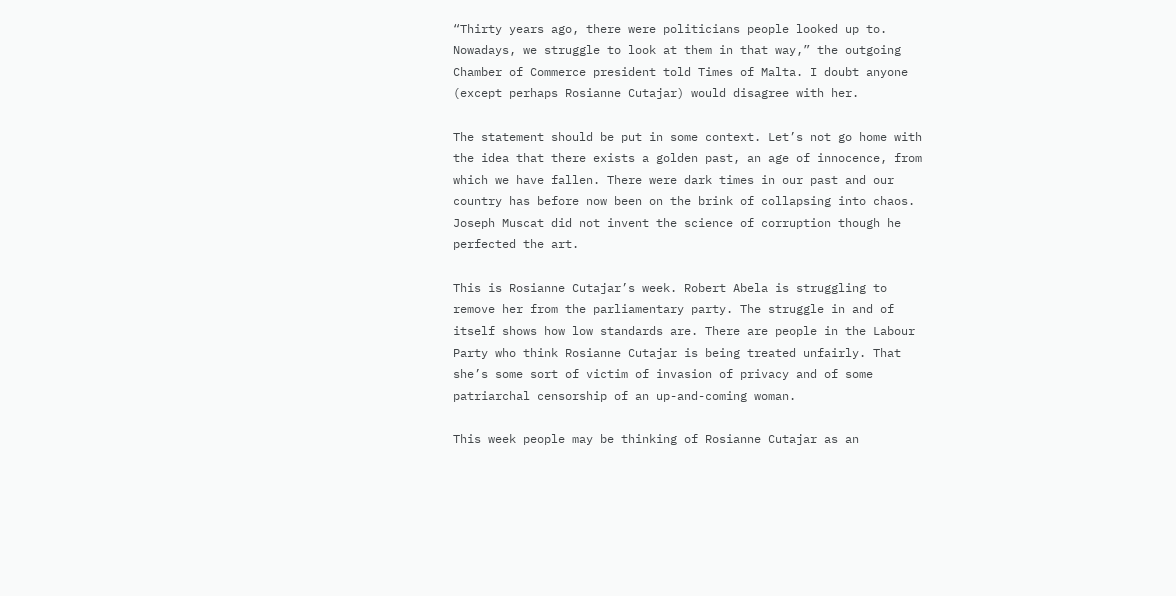“Thirty years ago, there were politicians people looked up to. Nowadays, we struggle to look at them in that way,” the outgoing Chamber of Commerce president told Times of Malta. I doubt anyone (except perhaps Rosianne Cutajar) would disagree with her.

The statement should be put in some context. Let’s not go home with the idea that there exists a golden past, an age of innocence, from which we have fallen. There were dark times in our past and our country has before now been on the brink of collapsing into chaos. Joseph Muscat did not invent the science of corruption though he perfected the art.

This is Rosianne Cutajar’s week. Robert Abela is struggling to remove her from the parliamentary party. The struggle in and of itself shows how low standards are. There are people in the Labour Party who think Rosianne Cutajar is being treated unfairly. That she’s some sort of victim of invasion of privacy and of some patriarchal censorship of an up-and-coming woman.

This week people may be thinking of Rosianne Cutajar as an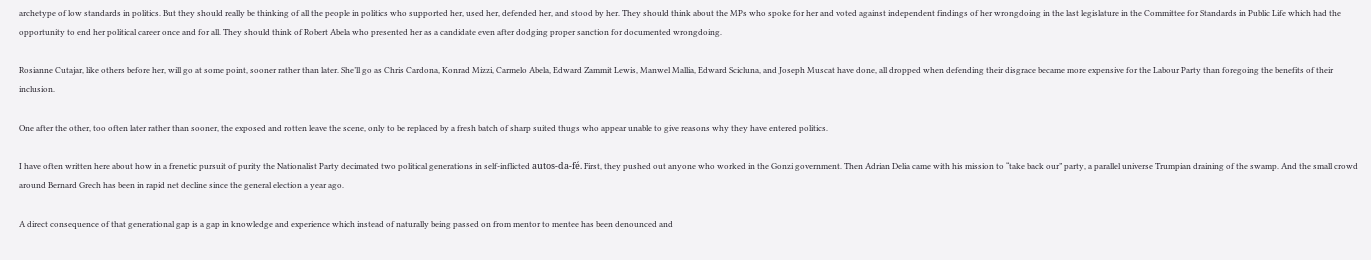archetype of low standards in politics. But they should really be thinking of all the people in politics who supported her, used her, defended her, and stood by her. They should think about the MPs who spoke for her and voted against independent findings of her wrongdoing in the last legislature in the Committee for Standards in Public Life which had the opportunity to end her political career once and for all. They should think of Robert Abela who presented her as a candidate even after dodging proper sanction for documented wrongdoing.

Rosianne Cutajar, like others before her, will go at some point, sooner rather than later. She’ll go as Chris Cardona, Konrad Mizzi, Carmelo Abela, Edward Zammit Lewis, Manwel Mallia, Edward Scicluna, and Joseph Muscat have done, all dropped when defending their disgrace became more expensive for the Labour Party than foregoing the benefits of their inclusion.

One after the other, too often later rather than sooner, the exposed and rotten leave the scene, only to be replaced by a fresh batch of sharp suited thugs who appear unable to give reasons why they have entered politics.

I have often written here about how in a frenetic pursuit of purity the Nationalist Party decimated two political generations in self-inflicted autos-da-fé. First, they pushed out anyone who worked in the Gonzi government. Then Adrian Delia came with his mission to “take back our” party, a parallel universe Trumpian draining of the swamp. And the small crowd around Bernard Grech has been in rapid net decline since the general election a year ago.

A direct consequence of that generational gap is a gap in knowledge and experience which instead of naturally being passed on from mentor to mentee has been denounced and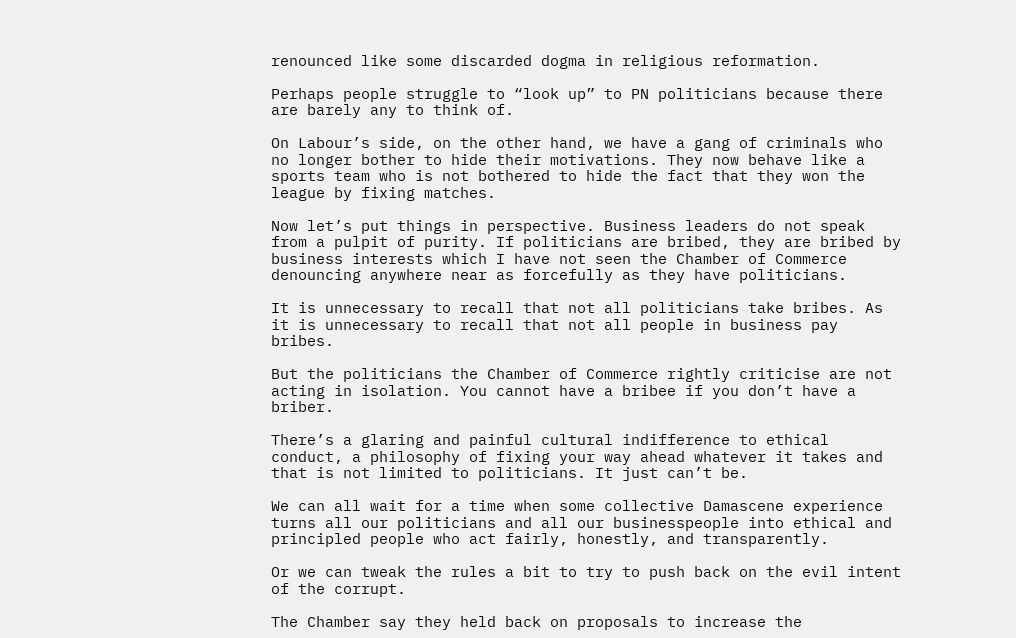renounced like some discarded dogma in religious reformation.

Perhaps people struggle to “look up” to PN politicians because there are barely any to think of.

On Labour’s side, on the other hand, we have a gang of criminals who no longer bother to hide their motivations. They now behave like a sports team who is not bothered to hide the fact that they won the league by fixing matches.

Now let’s put things in perspective. Business leaders do not speak from a pulpit of purity. If politicians are bribed, they are bribed by business interests which I have not seen the Chamber of Commerce denouncing anywhere near as forcefully as they have politicians.

It is unnecessary to recall that not all politicians take bribes. As it is unnecessary to recall that not all people in business pay bribes.

But the politicians the Chamber of Commerce rightly criticise are not acting in isolation. You cannot have a bribee if you don’t have a briber.

There’s a glaring and painful cultural indifference to ethical conduct, a philosophy of fixing your way ahead whatever it takes and that is not limited to politicians. It just can’t be.

We can all wait for a time when some collective Damascene experience turns all our politicians and all our businesspeople into ethical and principled people who act fairly, honestly, and transparently.

Or we can tweak the rules a bit to try to push back on the evil intent of the corrupt.

The Chamber say they held back on proposals to increase the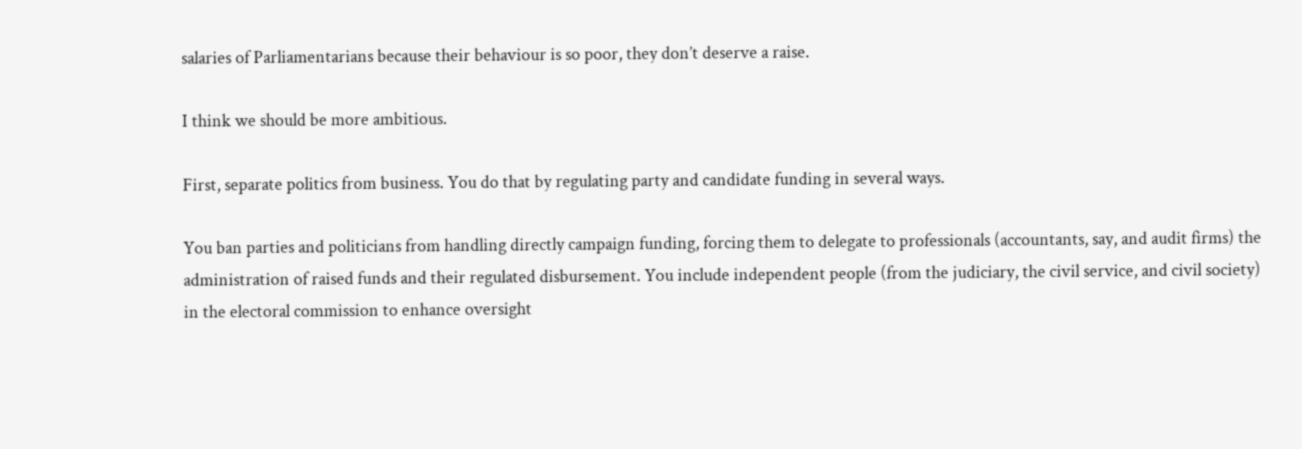salaries of Parliamentarians because their behaviour is so poor, they don’t deserve a raise.

I think we should be more ambitious.

First, separate politics from business. You do that by regulating party and candidate funding in several ways.

You ban parties and politicians from handling directly campaign funding, forcing them to delegate to professionals (accountants, say, and audit firms) the administration of raised funds and their regulated disbursement. You include independent people (from the judiciary, the civil service, and civil society) in the electoral commission to enhance oversight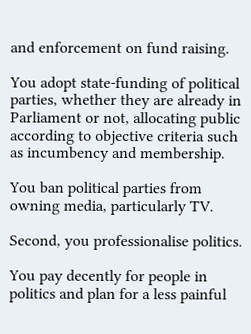and enforcement on fund raising.

You adopt state-funding of political parties, whether they are already in Parliament or not, allocating public according to objective criteria such as incumbency and membership.

You ban political parties from owning media, particularly TV.

Second, you professionalise politics.

You pay decently for people in politics and plan for a less painful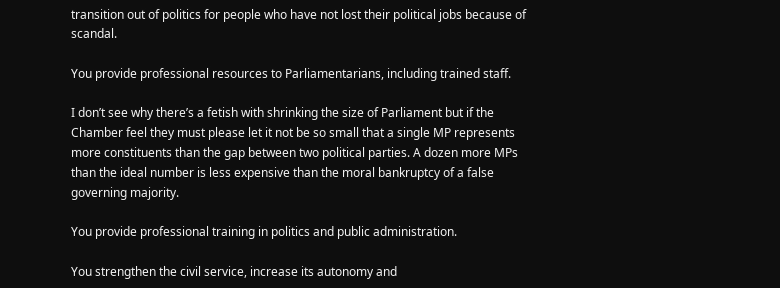transition out of politics for people who have not lost their political jobs because of scandal.

You provide professional resources to Parliamentarians, including trained staff.

I don’t see why there’s a fetish with shrinking the size of Parliament but if the Chamber feel they must please let it not be so small that a single MP represents more constituents than the gap between two political parties. A dozen more MPs than the ideal number is less expensive than the moral bankruptcy of a false governing majority.

You provide professional training in politics and public administration.

You strengthen the civil service, increase its autonomy and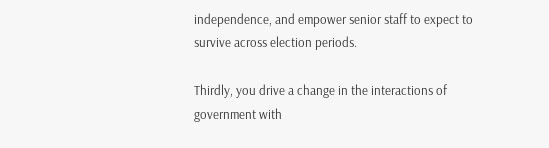independence, and empower senior staff to expect to survive across election periods.

Thirdly, you drive a change in the interactions of government with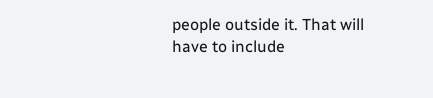people outside it. That will have to include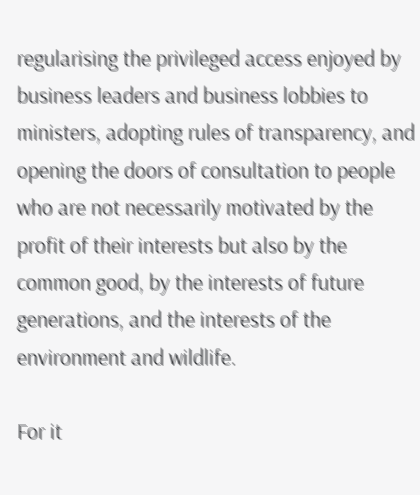regularising the privileged access enjoyed by business leaders and business lobbies to ministers, adopting rules of transparency, and opening the doors of consultation to people who are not necessarily motivated by the profit of their interests but also by the common good, by the interests of future generations, and the interests of the environment and wildlife.

For it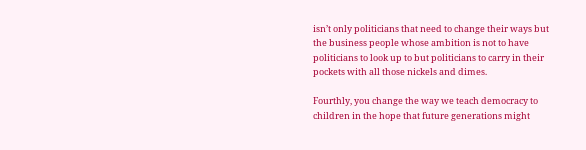isn’t only politicians that need to change their ways but the business people whose ambition is not to have politicians to look up to but politicians to carry in their pockets with all those nickels and dimes.

Fourthly, you change the way we teach democracy to children in the hope that future generations might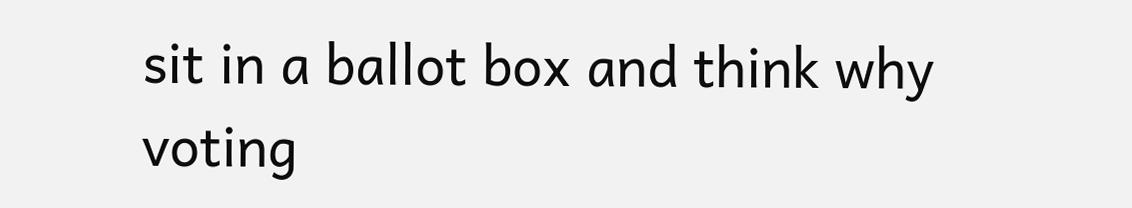sit in a ballot box and think why voting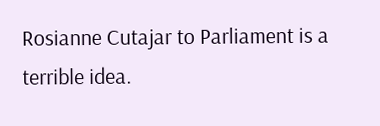Rosianne Cutajar to Parliament is a terrible idea.